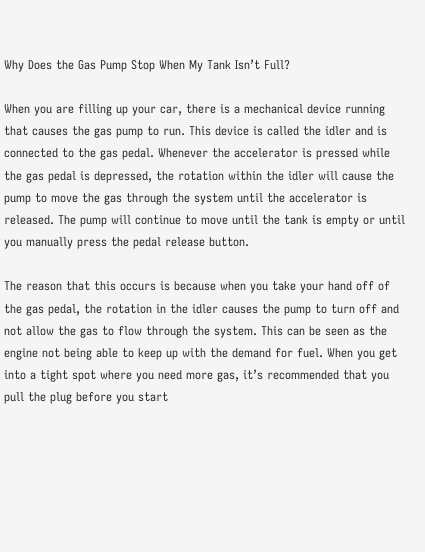Why Does the Gas Pump Stop When My Tank Isn’t Full?

When you are filling up your car, there is a mechanical device running that causes the gas pump to run. This device is called the idler and is connected to the gas pedal. Whenever the accelerator is pressed while the gas pedal is depressed, the rotation within the idler will cause the pump to move the gas through the system until the accelerator is released. The pump will continue to move until the tank is empty or until you manually press the pedal release button.

The reason that this occurs is because when you take your hand off of the gas pedal, the rotation in the idler causes the pump to turn off and not allow the gas to flow through the system. This can be seen as the engine not being able to keep up with the demand for fuel. When you get into a tight spot where you need more gas, it’s recommended that you pull the plug before you start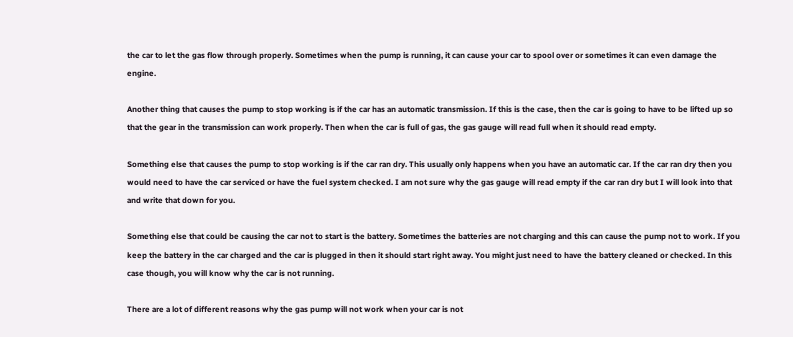the car to let the gas flow through properly. Sometimes when the pump is running, it can cause your car to spool over or sometimes it can even damage the engine.

Another thing that causes the pump to stop working is if the car has an automatic transmission. If this is the case, then the car is going to have to be lifted up so that the gear in the transmission can work properly. Then when the car is full of gas, the gas gauge will read full when it should read empty.

Something else that causes the pump to stop working is if the car ran dry. This usually only happens when you have an automatic car. If the car ran dry then you would need to have the car serviced or have the fuel system checked. I am not sure why the gas gauge will read empty if the car ran dry but I will look into that and write that down for you.

Something else that could be causing the car not to start is the battery. Sometimes the batteries are not charging and this can cause the pump not to work. If you keep the battery in the car charged and the car is plugged in then it should start right away. You might just need to have the battery cleaned or checked. In this case though, you will know why the car is not running.

There are a lot of different reasons why the gas pump will not work when your car is not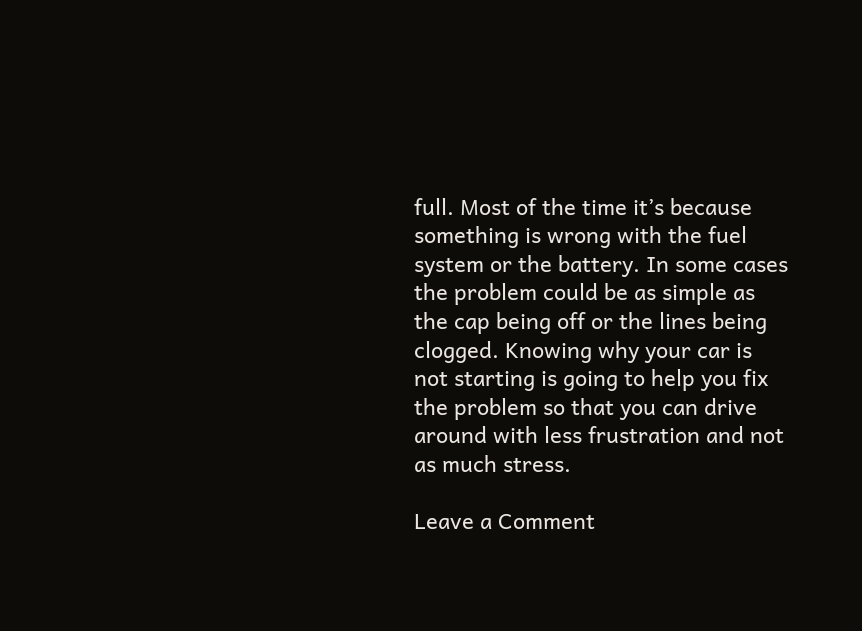full. Most of the time it’s because something is wrong with the fuel system or the battery. In some cases the problem could be as simple as the cap being off or the lines being clogged. Knowing why your car is not starting is going to help you fix the problem so that you can drive around with less frustration and not as much stress.

Leave a Comment